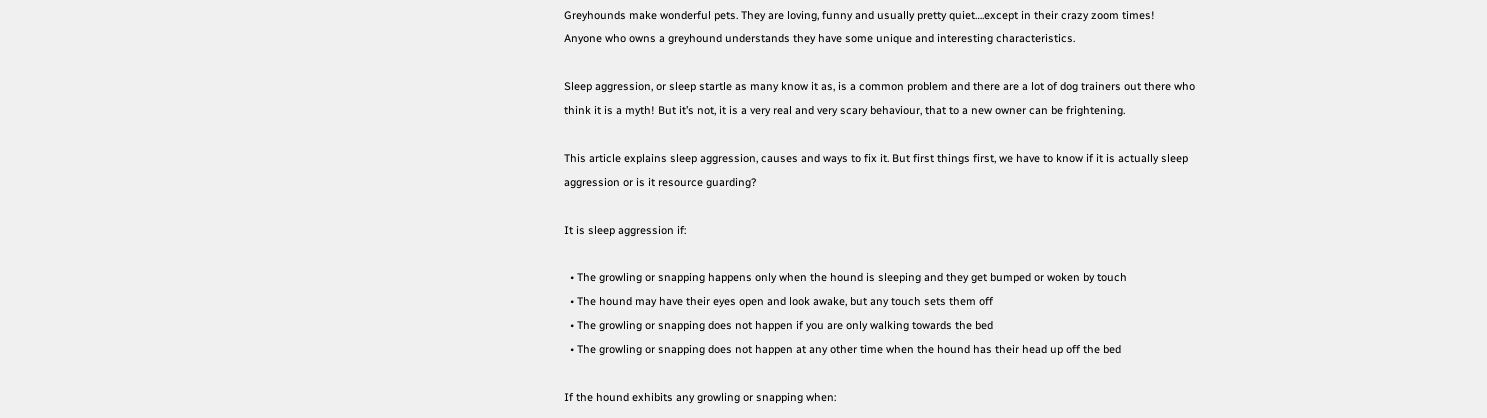Greyhounds make wonderful pets. They are loving, funny and usually pretty quiet….except in their crazy zoom times! Anyone who owns a greyhound understands they have some unique and interesting characteristics.

Sleep aggression, or sleep startle as many know it as, is a common problem and there are a lot of dog trainers out there who think it is a myth! But it’s not, it is a very real and very scary behaviour, that to a new owner can be frightening.

This article explains sleep aggression, causes and ways to fix it. But first things first, we have to know if it is actually sleep aggression or is it resource guarding?

It is sleep aggression if:

  • The growling or snapping happens only when the hound is sleeping and they get bumped or woken by touch
  • The hound may have their eyes open and look awake, but any touch sets them off
  • The growling or snapping does not happen if you are only walking towards the bed
  • The growling or snapping does not happen at any other time when the hound has their head up off the bed

If the hound exhibits any growling or snapping when: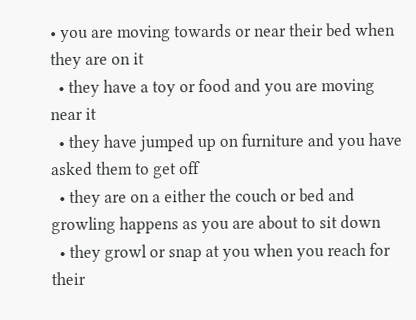• you are moving towards or near their bed when they are on it
  • they have a toy or food and you are moving near it
  • they have jumped up on furniture and you have asked them to get off
  • they are on a either the couch or bed and growling happens as you are about to sit down
  • they growl or snap at you when you reach for their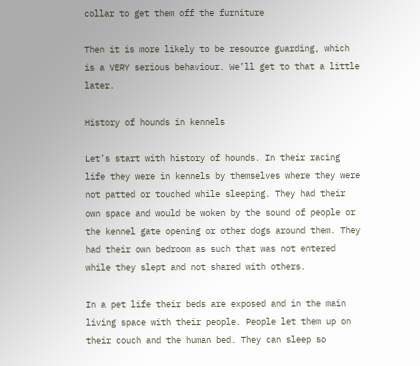collar to get them off the furniture

Then it is more likely to be resource guarding, which is a VERY serious behaviour. We’ll get to that a little later.

History of hounds in kennels

Let’s start with history of hounds. In their racing life they were in kennels by themselves where they were not patted or touched while sleeping. They had their own space and would be woken by the sound of people or the kennel gate opening or other dogs around them. They had their own bedroom as such that was not entered while they slept and not shared with others.

In a pet life their beds are exposed and in the main living space with their people. People let them up on their couch and the human bed. They can sleep so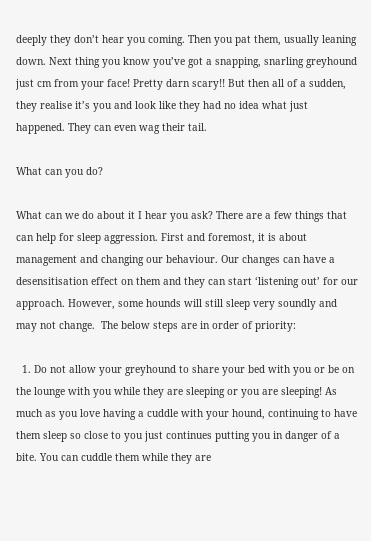deeply they don’t hear you coming. Then you pat them, usually leaning down. Next thing you know you’ve got a snapping, snarling greyhound just cm from your face! Pretty darn scary!! But then all of a sudden, they realise it’s you and look like they had no idea what just happened. They can even wag their tail.

What can you do?

What can we do about it I hear you ask? There are a few things that can help for sleep aggression. First and foremost, it is about management and changing our behaviour. Our changes can have a desensitisation effect on them and they can start ‘listening out’ for our approach. However, some hounds will still sleep very soundly and may not change.  The below steps are in order of priority:

  1. Do not allow your greyhound to share your bed with you or be on the lounge with you while they are sleeping or you are sleeping! As much as you love having a cuddle with your hound, continuing to have them sleep so close to you just continues putting you in danger of a bite. You can cuddle them while they are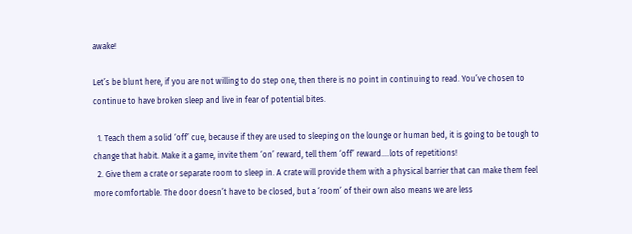awake!

Let’s be blunt here, if you are not willing to do step one, then there is no point in continuing to read. You’ve chosen to continue to have broken sleep and live in fear of potential bites.

  1. Teach them a solid ‘off’ cue, because if they are used to sleeping on the lounge or human bed, it is going to be tough to change that habit. Make it a game, invite them ‘on’ reward, tell them ‘off’ reward….lots of repetitions!
  2. Give them a crate or separate room to sleep in. A crate will provide them with a physical barrier that can make them feel more comfortable. The door doesn’t have to be closed, but a ‘room’ of their own also means we are less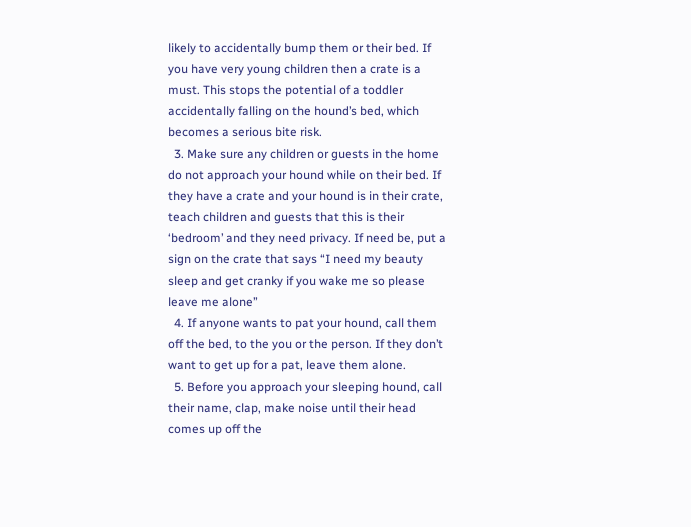likely to accidentally bump them or their bed. If you have very young children then a crate is a must. This stops the potential of a toddler accidentally falling on the hound’s bed, which becomes a serious bite risk.
  3. Make sure any children or guests in the home do not approach your hound while on their bed. If they have a crate and your hound is in their crate, teach children and guests that this is their ‘bedroom’ and they need privacy. If need be, put a sign on the crate that says “I need my beauty sleep and get cranky if you wake me so please leave me alone”
  4. If anyone wants to pat your hound, call them off the bed, to the you or the person. If they don’t want to get up for a pat, leave them alone.
  5. Before you approach your sleeping hound, call their name, clap, make noise until their head comes up off the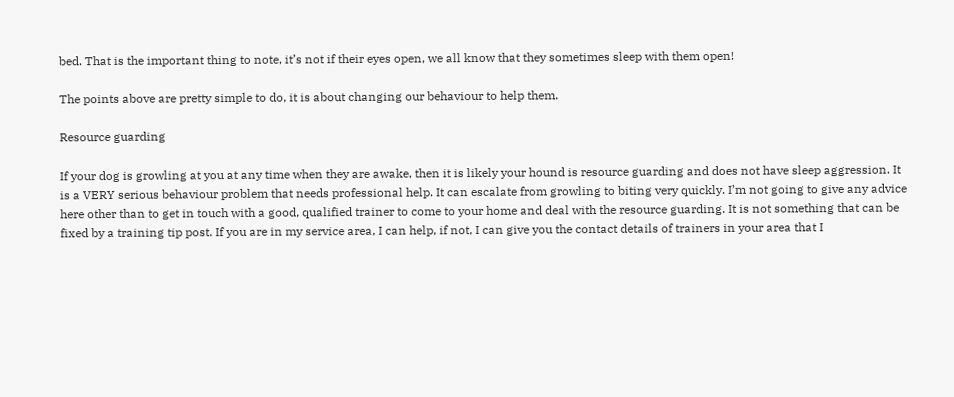bed. That is the important thing to note, it’s not if their eyes open, we all know that they sometimes sleep with them open!

The points above are pretty simple to do, it is about changing our behaviour to help them.

Resource guarding

If your dog is growling at you at any time when they are awake, then it is likely your hound is resource guarding and does not have sleep aggression. It is a VERY serious behaviour problem that needs professional help. It can escalate from growling to biting very quickly. I’m not going to give any advice here other than to get in touch with a good, qualified trainer to come to your home and deal with the resource guarding. It is not something that can be fixed by a training tip post. If you are in my service area, I can help, if not, I can give you the contact details of trainers in your area that I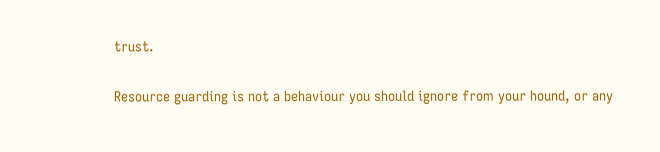trust.

Resource guarding is not a behaviour you should ignore from your hound, or any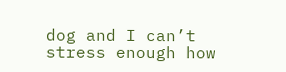dog and I can’t stress enough how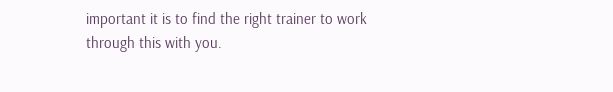important it is to find the right trainer to work through this with you.